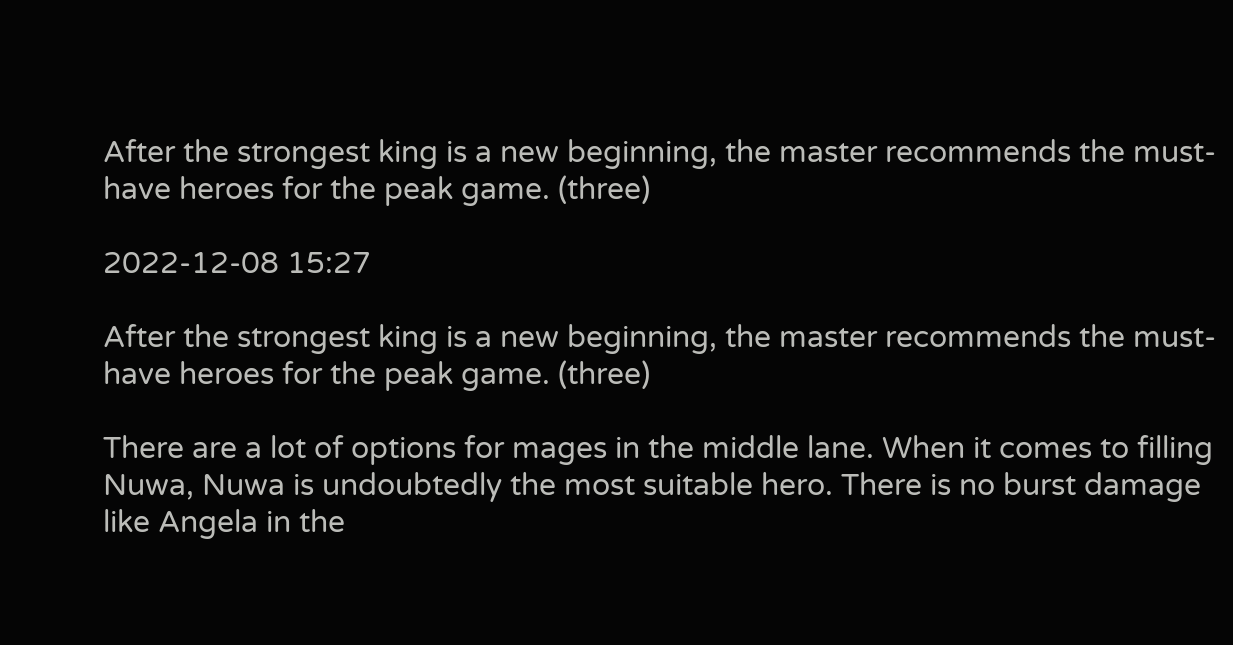After the strongest king is a new beginning, the master recommends the must-have heroes for the peak game. (three)

2022-12-08 15:27

After the strongest king is a new beginning, the master recommends the must-have heroes for the peak game. (three)

There are a lot of options for mages in the middle lane. When it comes to filling Nuwa, Nuwa is undoubtedly the most suitable hero. There is no burst damage like Angela in the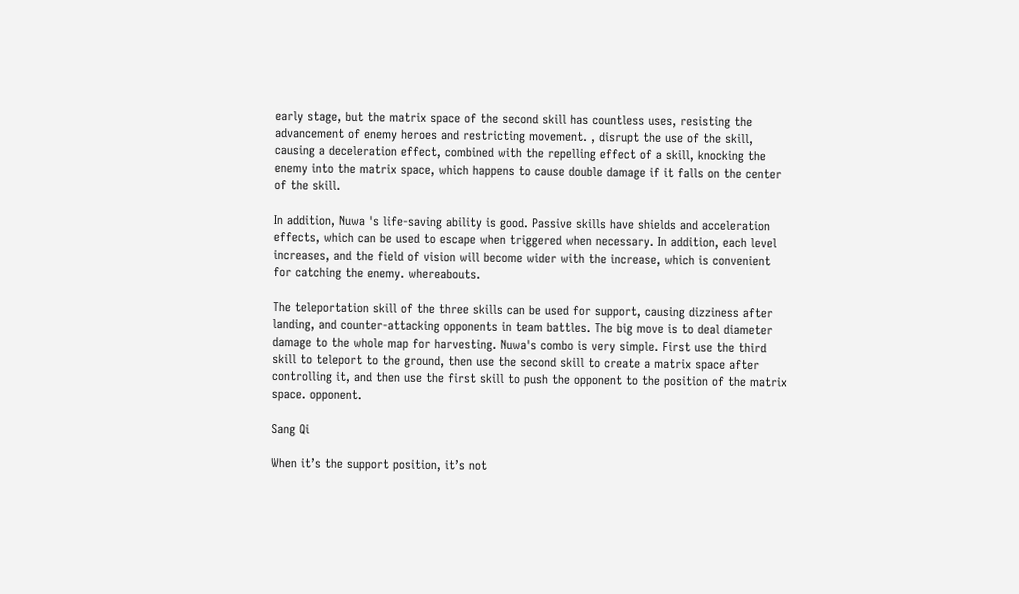early stage, but the matrix space of the second skill has countless uses, resisting the advancement of enemy heroes and restricting movement. , disrupt the use of the skill, causing a deceleration effect, combined with the repelling effect of a skill, knocking the enemy into the matrix space, which happens to cause double damage if it falls on the center of the skill.

In addition, Nuwa 's life-saving ability is good. Passive skills have shields and acceleration effects, which can be used to escape when triggered when necessary. In addition, each level increases, and the field of vision will become wider with the increase, which is convenient for catching the enemy. whereabouts.

The teleportation skill of the three skills can be used for support, causing dizziness after landing, and counter-attacking opponents in team battles. The big move is to deal diameter damage to the whole map for harvesting. Nuwa's combo is very simple. First use the third skill to teleport to the ground, then use the second skill to create a matrix space after controlling it, and then use the first skill to push the opponent to the position of the matrix space. opponent.

Sang Qi

When it’s the support position, it’s not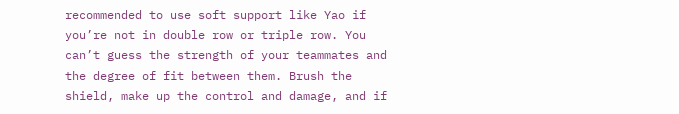recommended to use soft support like Yao if you’re not in double row or triple row. You can’t guess the strength of your teammates and the degree of fit between them. Brush the shield, make up the control and damage, and if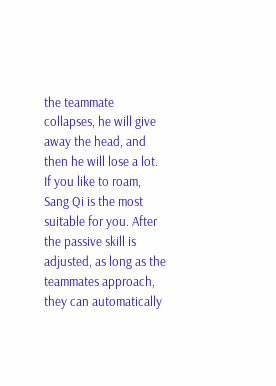the teammate collapses, he will give away the head, and then he will lose a lot. If you like to roam, Sang Qi is the most suitable for you. After the passive skill is adjusted, as long as the teammates approach, they can automatically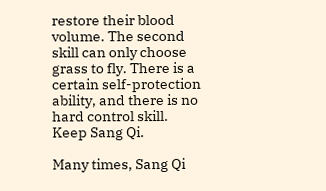restore their blood volume. The second skill can only choose grass to fly. There is a certain self-protection ability, and there is no hard control skill. Keep Sang Qi.

Many times, Sang Qi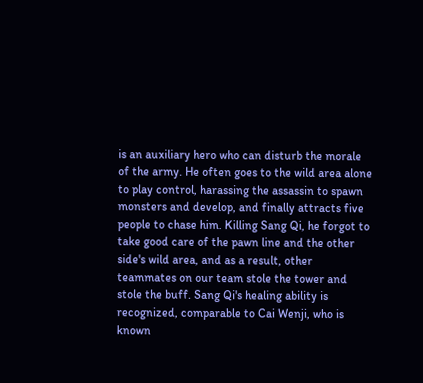is an auxiliary hero who can disturb the morale of the army. He often goes to the wild area alone to play control, harassing the assassin to spawn monsters and develop, and finally attracts five people to chase him. Killing Sang Qi, he forgot to take good care of the pawn line and the other side's wild area, and as a result, other teammates on our team stole the tower and stole the buff. Sang Qi's healing ability is recognized, comparable to Cai Wenji, who is known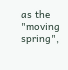as the "moving spring",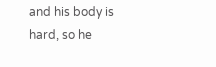and his body is hard, so he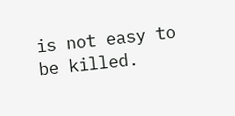is not easy to be killed.